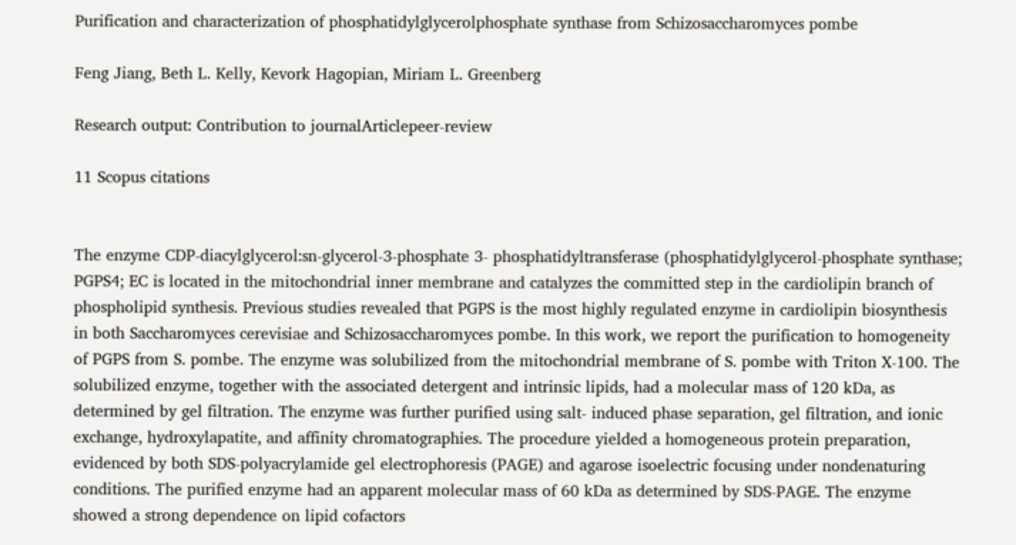Purification and characterization of phosphatidylglycerolphosphate synthase from Schizosaccharomyces pombe

Feng Jiang, Beth L. Kelly, Kevork Hagopian, Miriam L. Greenberg

Research output: Contribution to journalArticlepeer-review

11 Scopus citations


The enzyme CDP-diacylglycerol:sn-glycerol-3-phosphate 3- phosphatidyltransferase (phosphatidylglycerol-phosphate synthase; PGPS4; EC is located in the mitochondrial inner membrane and catalyzes the committed step in the cardiolipin branch of phospholipid synthesis. Previous studies revealed that PGPS is the most highly regulated enzyme in cardiolipin biosynthesis in both Saccharomyces cerevisiae and Schizosaccharomyces pombe. In this work, we report the purification to homogeneity of PGPS from S. pombe. The enzyme was solubilized from the mitochondrial membrane of S. pombe with Triton X-100. The solubilized enzyme, together with the associated detergent and intrinsic lipids, had a molecular mass of 120 kDa, as determined by gel filtration. The enzyme was further purified using salt- induced phase separation, gel filtration, and ionic exchange, hydroxylapatite, and affinity chromatographies. The procedure yielded a homogeneous protein preparation, evidenced by both SDS-polyacrylamide gel electrophoresis (PAGE) and agarose isoelectric focusing under nondenaturing conditions. The purified enzyme had an apparent molecular mass of 60 kDa as determined by SDS-PAGE. The enzyme showed a strong dependence on lipid cofactors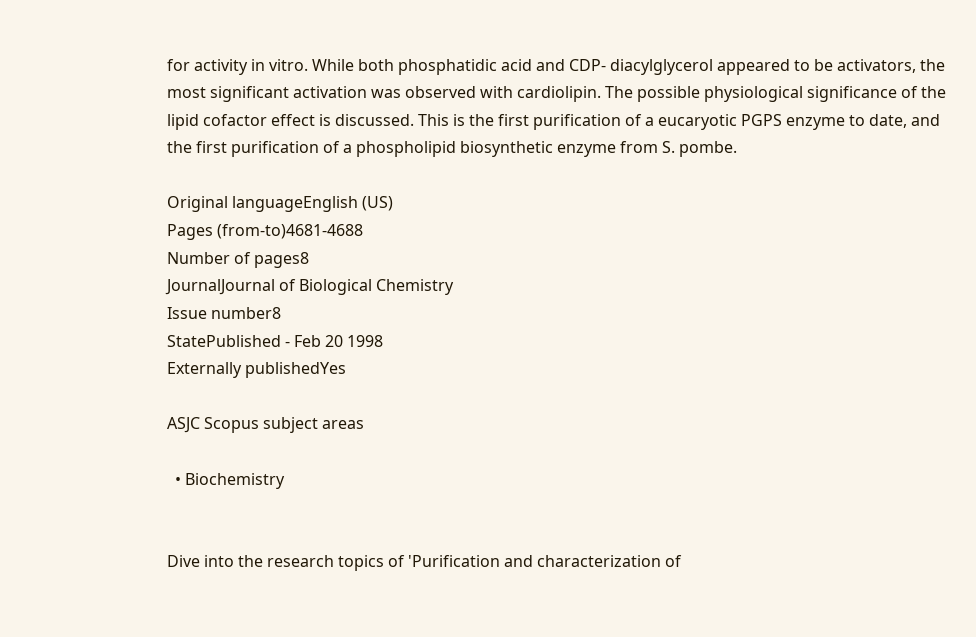for activity in vitro. While both phosphatidic acid and CDP- diacylglycerol appeared to be activators, the most significant activation was observed with cardiolipin. The possible physiological significance of the lipid cofactor effect is discussed. This is the first purification of a eucaryotic PGPS enzyme to date, and the first purification of a phospholipid biosynthetic enzyme from S. pombe.

Original languageEnglish (US)
Pages (from-to)4681-4688
Number of pages8
JournalJournal of Biological Chemistry
Issue number8
StatePublished - Feb 20 1998
Externally publishedYes

ASJC Scopus subject areas

  • Biochemistry


Dive into the research topics of 'Purification and characterization of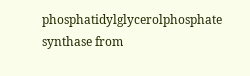phosphatidylglycerolphosphate synthase from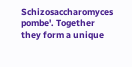Schizosaccharomyces pombe'. Together they form a unique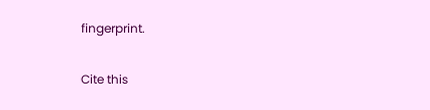fingerprint.

Cite this